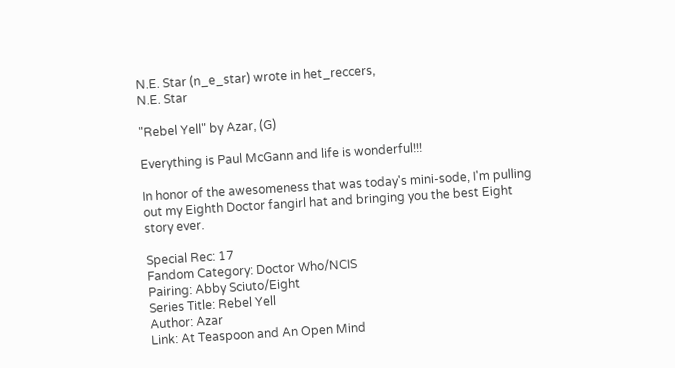N.E. Star (n_e_star) wrote in het_reccers,
N.E. Star

"Rebel Yell" by Azar, (G)

Everything is Paul McGann and life is wonderful!!!

In honor of the awesomeness that was today's mini-sode, I'm pulling out my Eighth Doctor fangirl hat and bringing you the best Eight story ever.

Special Rec: 17
Fandom Category: Doctor Who/NCIS
Pairing: Abby Sciuto/Eight
Series Title: Rebel Yell
Author: Azar
Link: At Teaspoon and An Open Mind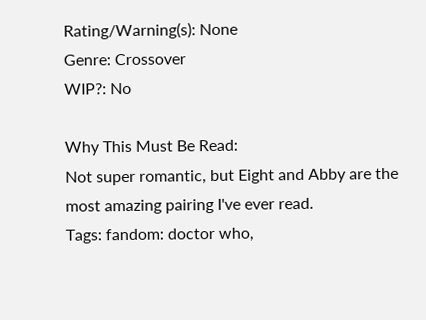Rating/Warning(s): None
Genre: Crossover
WIP?: No

Why This Must Be Read:
Not super romantic, but Eight and Abby are the most amazing pairing I've ever read.
Tags: fandom: doctor who,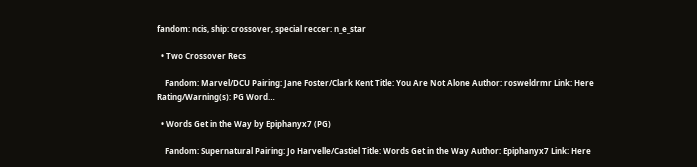fandom: ncis, ship: crossover, special reccer: n_e_star

  • Two Crossover Recs

    Fandom: Marvel/DCU Pairing: Jane Foster/Clark Kent Title: You Are Not Alone Author: rosweldrmr Link: Here Rating/Warning(s): PG Word…

  • Words Get in the Way by Epiphanyx7 (PG)

    Fandom: Supernatural Pairing: Jo Harvelle/Castiel Title: Words Get in the Way Author: Epiphanyx7 Link: Here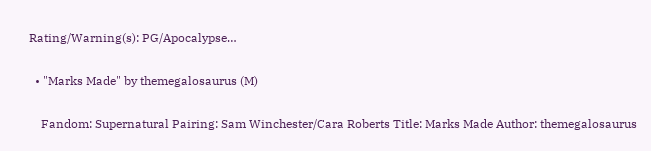Rating/Warning(s): PG/Apocalypse…

  • "Marks Made" by themegalosaurus (M)

    Fandom: Supernatural Pairing: Sam Winchester/Cara Roberts Title: Marks Made Author: themegalosaurus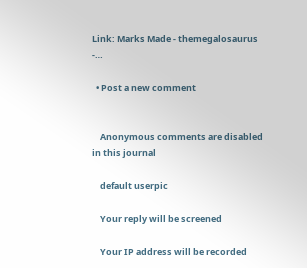Link: Marks Made - themegalosaurus -…

  • Post a new comment


    Anonymous comments are disabled in this journal

    default userpic

    Your reply will be screened

    Your IP address will be recorded